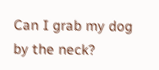Can I grab my dog by the neck?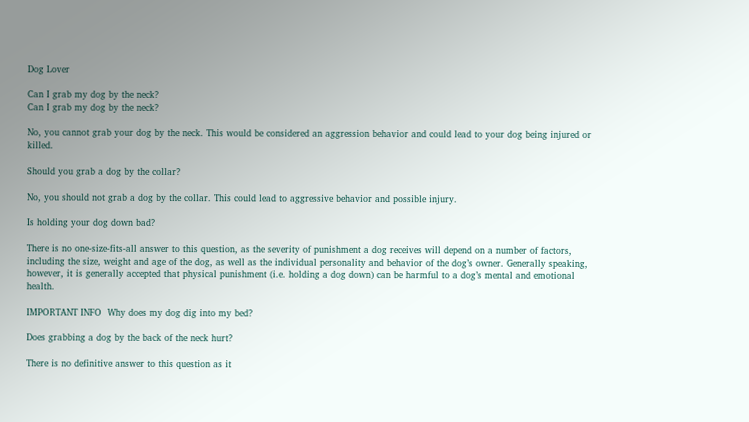Dog Lover

Can I grab my dog by the neck?
Can I grab my dog by the neck?

No, you cannot grab your dog by the neck. This would be considered an aggression behavior and could lead to your dog being injured or killed.

Should you grab a dog by the collar?

No, you should not grab a dog by the collar. This could lead to aggressive behavior and possible injury.

Is holding your dog down bad?

There is no one-size-fits-all answer to this question, as the severity of punishment a dog receives will depend on a number of factors, including the size, weight and age of the dog, as well as the individual personality and behavior of the dog’s owner. Generally speaking, however, it is generally accepted that physical punishment (i.e. holding a dog down) can be harmful to a dog’s mental and emotional health.

IMPORTANT INFO  Why does my dog dig into my bed?

Does grabbing a dog by the back of the neck hurt?

There is no definitive answer to this question as it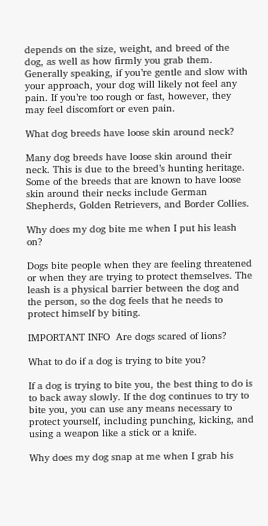depends on the size, weight, and breed of the dog, as well as how firmly you grab them. Generally speaking, if you’re gentle and slow with your approach, your dog will likely not feel any pain. If you’re too rough or fast, however, they may feel discomfort or even pain.

What dog breeds have loose skin around neck?

Many dog breeds have loose skin around their neck. This is due to the breed’s hunting heritage. Some of the breeds that are known to have loose skin around their necks include German Shepherds, Golden Retrievers, and Border Collies.

Why does my dog bite me when I put his leash on?

Dogs bite people when they are feeling threatened or when they are trying to protect themselves. The leash is a physical barrier between the dog and the person, so the dog feels that he needs to protect himself by biting.

IMPORTANT INFO  Are dogs scared of lions?

What to do if a dog is trying to bite you?

If a dog is trying to bite you, the best thing to do is to back away slowly. If the dog continues to try to bite you, you can use any means necessary to protect yourself, including punching, kicking, and using a weapon like a stick or a knife.

Why does my dog snap at me when I grab his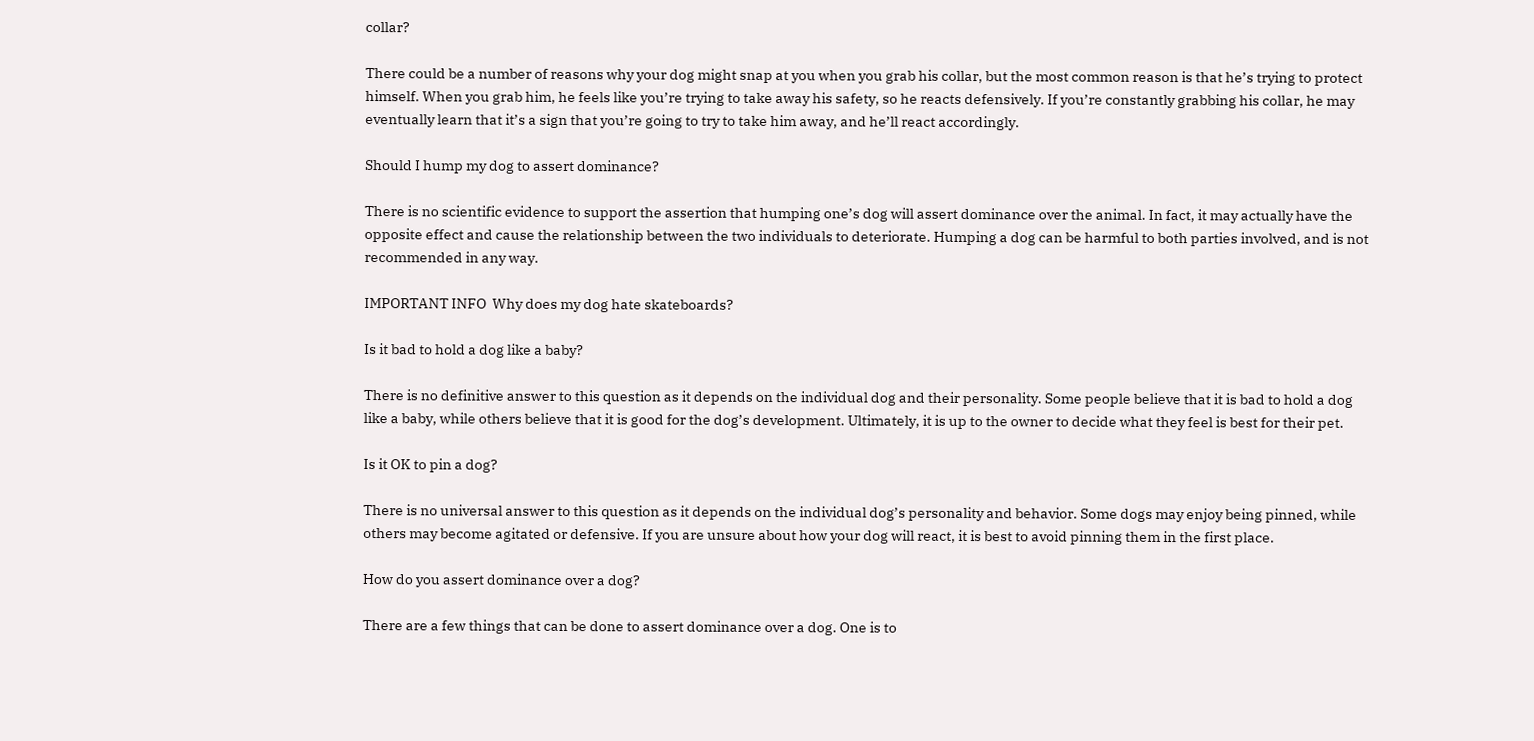collar?

There could be a number of reasons why your dog might snap at you when you grab his collar, but the most common reason is that he’s trying to protect himself. When you grab him, he feels like you’re trying to take away his safety, so he reacts defensively. If you’re constantly grabbing his collar, he may eventually learn that it’s a sign that you’re going to try to take him away, and he’ll react accordingly.

Should I hump my dog to assert dominance?

There is no scientific evidence to support the assertion that humping one’s dog will assert dominance over the animal. In fact, it may actually have the opposite effect and cause the relationship between the two individuals to deteriorate. Humping a dog can be harmful to both parties involved, and is not recommended in any way.

IMPORTANT INFO  Why does my dog hate skateboards?

Is it bad to hold a dog like a baby?

There is no definitive answer to this question as it depends on the individual dog and their personality. Some people believe that it is bad to hold a dog like a baby, while others believe that it is good for the dog’s development. Ultimately, it is up to the owner to decide what they feel is best for their pet.

Is it OK to pin a dog?

There is no universal answer to this question as it depends on the individual dog’s personality and behavior. Some dogs may enjoy being pinned, while others may become agitated or defensive. If you are unsure about how your dog will react, it is best to avoid pinning them in the first place.

How do you assert dominance over a dog?

There are a few things that can be done to assert dominance over a dog. One is to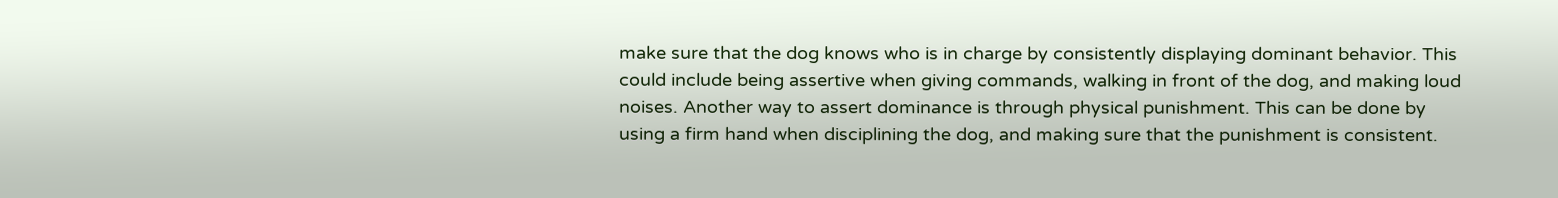make sure that the dog knows who is in charge by consistently displaying dominant behavior. This could include being assertive when giving commands, walking in front of the dog, and making loud noises. Another way to assert dominance is through physical punishment. This can be done by using a firm hand when disciplining the dog, and making sure that the punishment is consistent.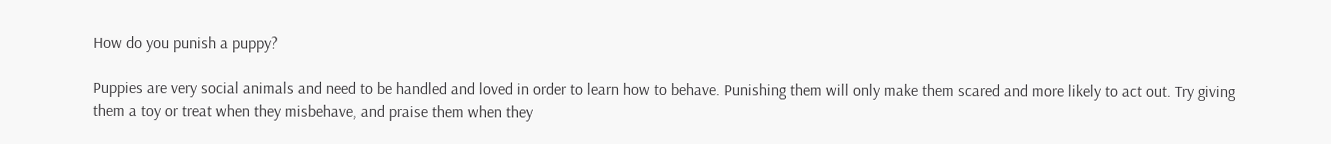How do you punish a puppy?

Puppies are very social animals and need to be handled and loved in order to learn how to behave. Punishing them will only make them scared and more likely to act out. Try giving them a toy or treat when they misbehave, and praise them when they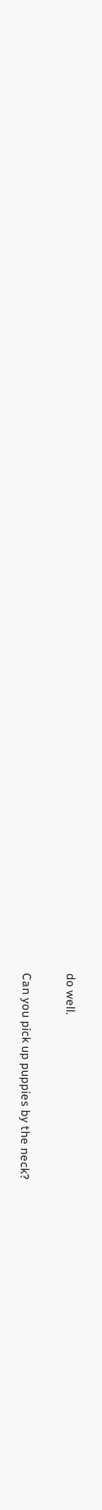do well.

Can you pick up puppies by the neck?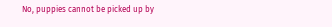No, puppies cannot be picked up by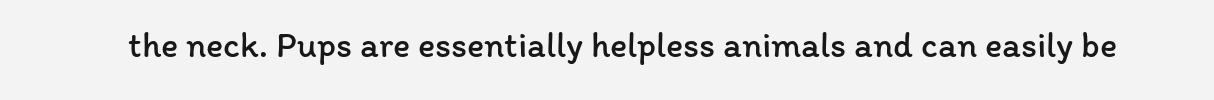the neck. Pups are essentially helpless animals and can easily be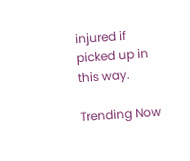injured if picked up in this way.

Trending Now